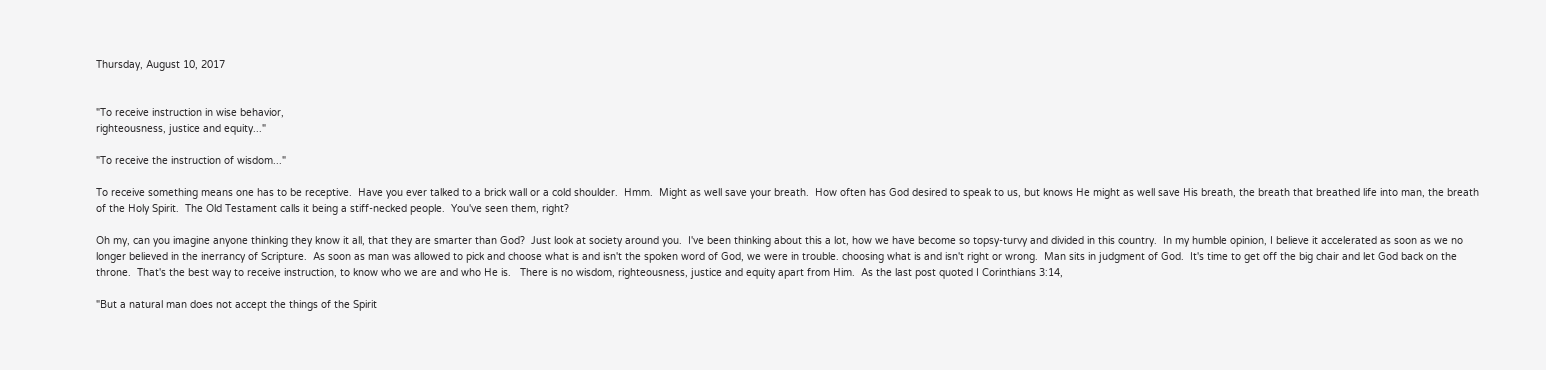Thursday, August 10, 2017


"To receive instruction in wise behavior,
righteousness, justice and equity..."

"To receive the instruction of wisdom..."

To receive something means one has to be receptive.  Have you ever talked to a brick wall or a cold shoulder.  Hmm.  Might as well save your breath.  How often has God desired to speak to us, but knows He might as well save His breath, the breath that breathed life into man, the breath of the Holy Spirit.  The Old Testament calls it being a stiff-necked people.  You've seen them, right?

Oh my, can you imagine anyone thinking they know it all, that they are smarter than God?  Just look at society around you.  I've been thinking about this a lot, how we have become so topsy-turvy and divided in this country.  In my humble opinion, I believe it accelerated as soon as we no longer believed in the inerrancy of Scripture.  As soon as man was allowed to pick and choose what is and isn't the spoken word of God, we were in trouble. choosing what is and isn't right or wrong.  Man sits in judgment of God.  It's time to get off the big chair and let God back on the throne.  That's the best way to receive instruction, to know who we are and who He is.   There is no wisdom, righteousness, justice and equity apart from Him.  As the last post quoted I Corinthians 3:14,

"But a natural man does not accept the things of the Spirit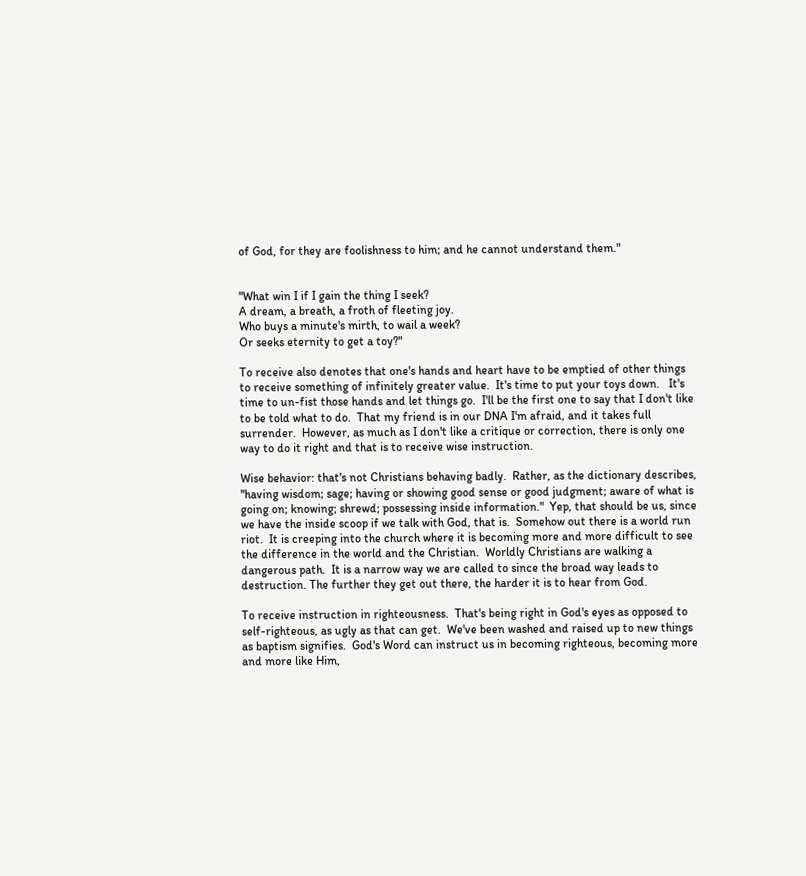of God, for they are foolishness to him; and he cannot understand them."


"What win I if I gain the thing I seek?
A dream, a breath, a froth of fleeting joy.
Who buys a minute's mirth, to wail a week?
Or seeks eternity to get a toy?"

To receive also denotes that one's hands and heart have to be emptied of other things to receive something of infinitely greater value.  It's time to put your toys down.   It's time to un-fist those hands and let things go.  I'll be the first one to say that I don't like to be told what to do.  That my friend is in our DNA I'm afraid, and it takes full surrender.  However, as much as I don't like a critique or correction, there is only one way to do it right and that is to receive wise instruction.

Wise behavior: that's not Christians behaving badly.  Rather, as the dictionary describes, "having wisdom; sage; having or showing good sense or good judgment; aware of what is going on; knowing; shrewd; possessing inside information."  Yep, that should be us, since we have the inside scoop if we talk with God, that is.  Somehow out there is a world run riot.  It is creeping into the church where it is becoming more and more difficult to see the difference in the world and the Christian.  Worldly Christians are walking a dangerous path.  It is a narrow way we are called to since the broad way leads to destruction. The further they get out there, the harder it is to hear from God.

To receive instruction in righteousness.  That's being right in God's eyes as opposed to self-righteous, as ugly as that can get.  We've been washed and raised up to new things as baptism signifies.  God's Word can instruct us in becoming righteous, becoming more and more like Him,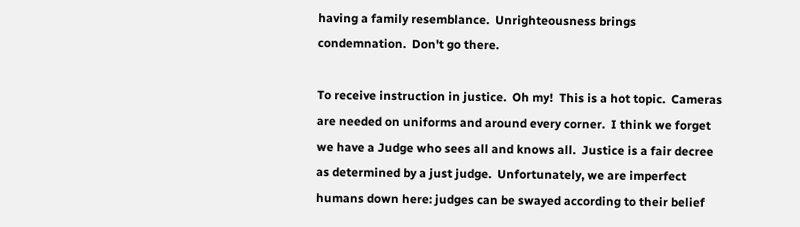having a family resemblance.  Unrighteousness brings condemnation.  Don't go there.

To receive instruction in justice.  Oh my!  This is a hot topic.  Cameras are needed on uniforms and around every corner.  I think we forget we have a Judge who sees all and knows all.  Justice is a fair decree as determined by a just judge.  Unfortunately, we are imperfect humans down here: judges can be swayed according to their belief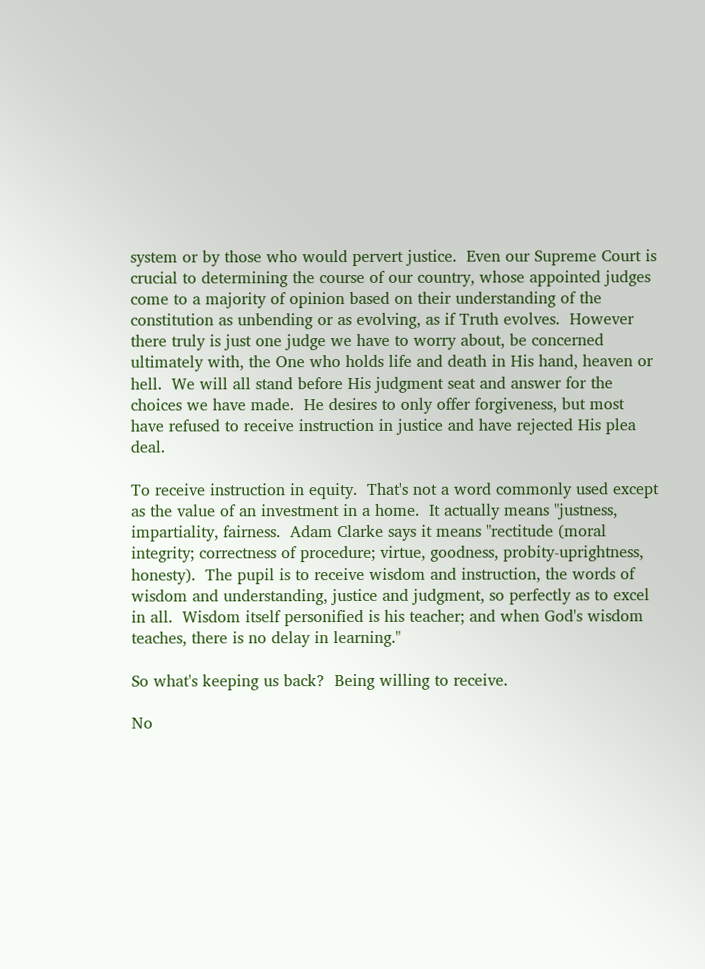system or by those who would pervert justice.  Even our Supreme Court is crucial to determining the course of our country, whose appointed judges come to a majority of opinion based on their understanding of the constitution as unbending or as evolving, as if Truth evolves.  However there truly is just one judge we have to worry about, be concerned ultimately with, the One who holds life and death in His hand, heaven or hell.  We will all stand before His judgment seat and answer for the choices we have made.  He desires to only offer forgiveness, but most have refused to receive instruction in justice and have rejected His plea deal.

To receive instruction in equity.  That's not a word commonly used except as the value of an investment in a home.  It actually means "justness, impartiality, fairness.  Adam Clarke says it means "rectitude (moral integrity; correctness of procedure; virtue, goodness, probity-uprightness, honesty).  The pupil is to receive wisdom and instruction, the words of wisdom and understanding, justice and judgment, so perfectly as to excel in all.  Wisdom itself personified is his teacher; and when God's wisdom teaches, there is no delay in learning."

So what's keeping us back?  Being willing to receive.

No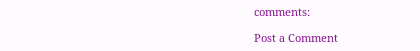comments:

Post a Comment